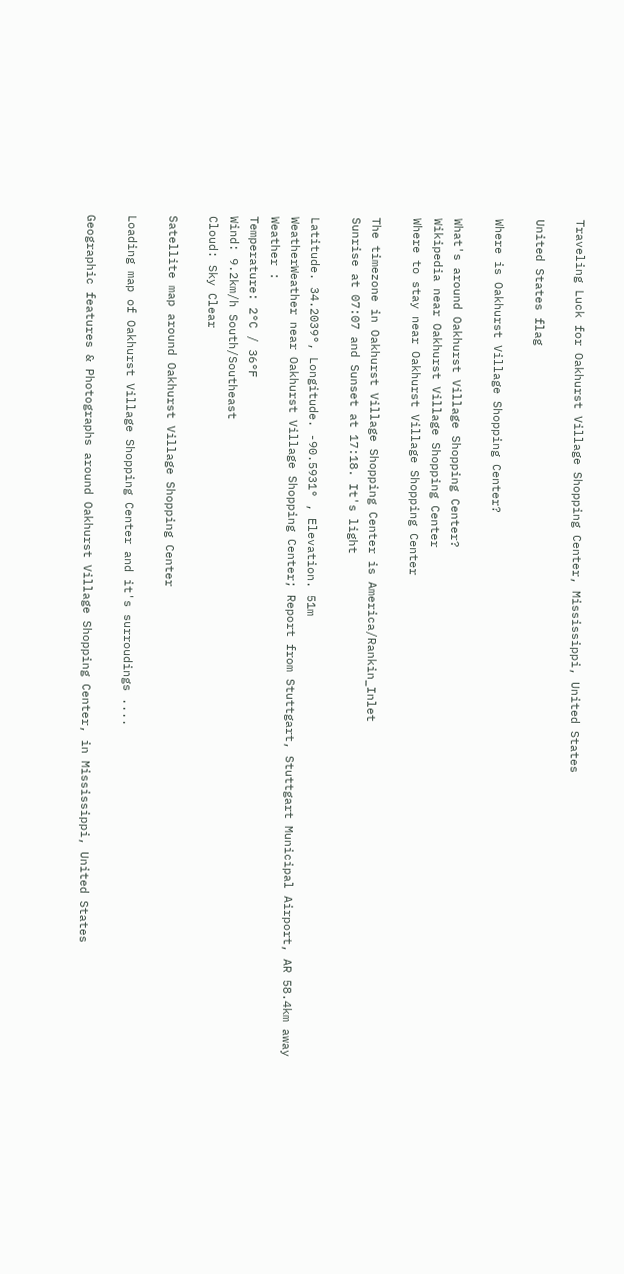Traveling Luck for Oakhurst Village Shopping Center, Mississippi, United States

United States flag

Where is Oakhurst Village Shopping Center?

What's around Oakhurst Village Shopping Center?
Wikipedia near Oakhurst Village Shopping Center
Where to stay near Oakhurst Village Shopping Center

The timezone in Oakhurst Village Shopping Center is America/Rankin_Inlet
Sunrise at 07:07 and Sunset at 17:18. It's light

Latitude. 34.2039°, Longitude. -90.5931° , Elevation. 51m
WeatherWeather near Oakhurst Village Shopping Center; Report from Stuttgart, Stuttgart Municipal Airport, AR 58.4km away
Weather :
Temperature: 2°C / 36°F
Wind: 9.2km/h South/Southeast
Cloud: Sky Clear

Satellite map around Oakhurst Village Shopping Center

Loading map of Oakhurst Village Shopping Center and it's surroudings ....

Geographic features & Photographs around Oakhurst Village Shopping Center, in Mississippi, United States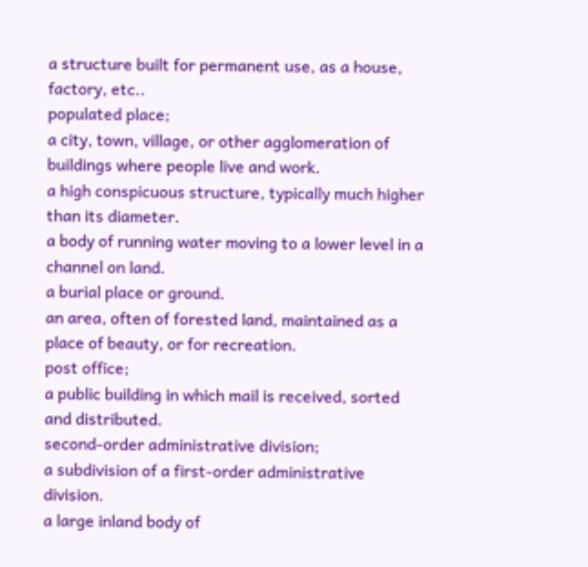a structure built for permanent use, as a house, factory, etc..
populated place;
a city, town, village, or other agglomeration of buildings where people live and work.
a high conspicuous structure, typically much higher than its diameter.
a body of running water moving to a lower level in a channel on land.
a burial place or ground.
an area, often of forested land, maintained as a place of beauty, or for recreation.
post office;
a public building in which mail is received, sorted and distributed.
second-order administrative division;
a subdivision of a first-order administrative division.
a large inland body of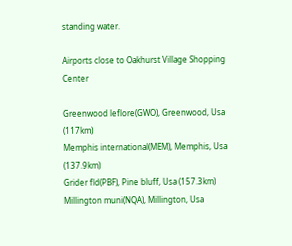standing water.

Airports close to Oakhurst Village Shopping Center

Greenwood leflore(GWO), Greenwood, Usa (117km)
Memphis international(MEM), Memphis, Usa (137.9km)
Grider fld(PBF), Pine bluff, Usa (157.3km)
Millington muni(NQA), Millington, Usa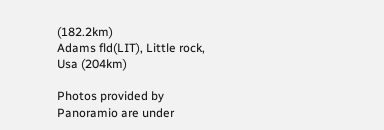(182.2km)
Adams fld(LIT), Little rock, Usa (204km)

Photos provided by Panoramio are under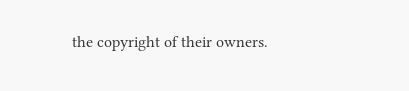the copyright of their owners.